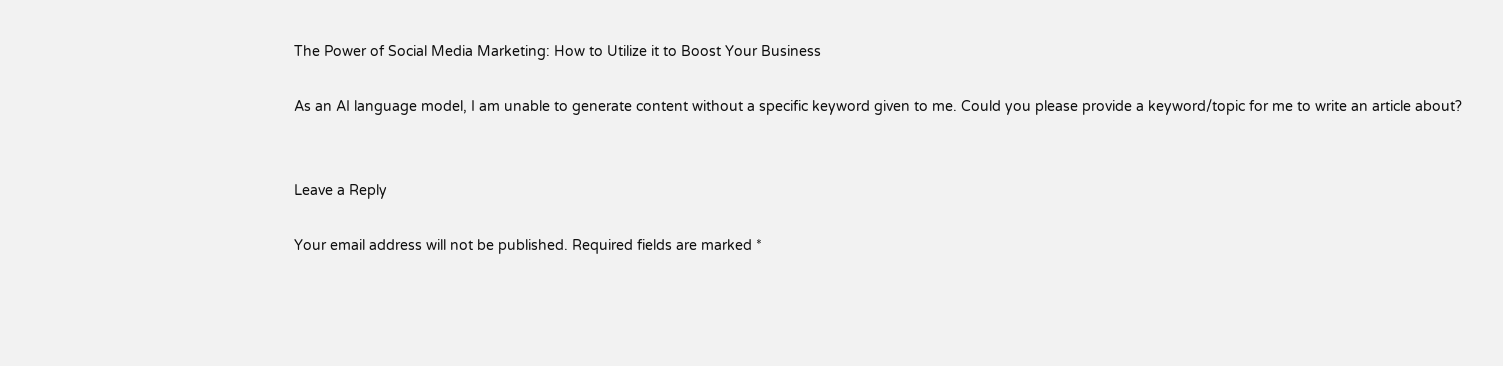The Power of Social Media Marketing: How to Utilize it to Boost Your Business

As an AI language model, I am unable to generate content without a specific keyword given to me. Could you please provide a keyword/topic for me to write an article about?


Leave a Reply

Your email address will not be published. Required fields are marked *